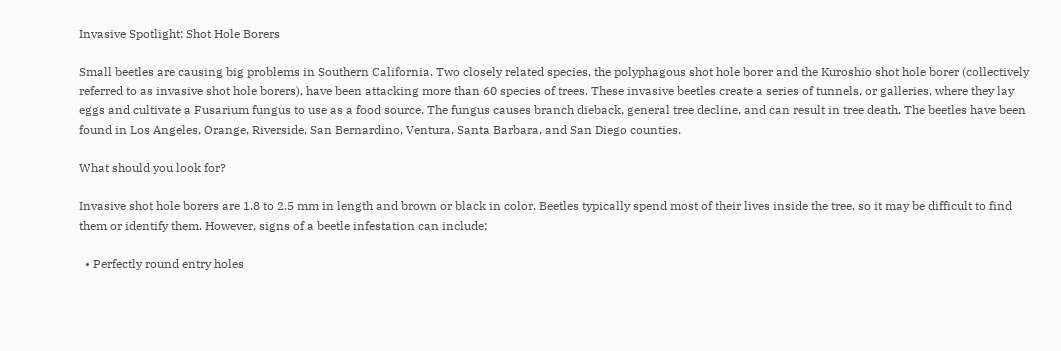Invasive Spotlight: Shot Hole Borers

Small beetles are causing big problems in Southern California. Two closely related species, the polyphagous shot hole borer and the Kuroshio shot hole borer (collectively referred to as invasive shot hole borers), have been attacking more than 60 species of trees. These invasive beetles create a series of tunnels, or galleries, where they lay eggs and cultivate a Fusarium fungus to use as a food source. The fungus causes branch dieback, general tree decline, and can result in tree death. The beetles have been found in Los Angeles, Orange, Riverside, San Bernardino, Ventura, Santa Barbara, and San Diego counties.

What should you look for?

Invasive shot hole borers are 1.8 to 2.5 mm in length and brown or black in color. Beetles typically spend most of their lives inside the tree, so it may be difficult to find them or identify them. However, signs of a beetle infestation can include:

  • Perfectly round entry holes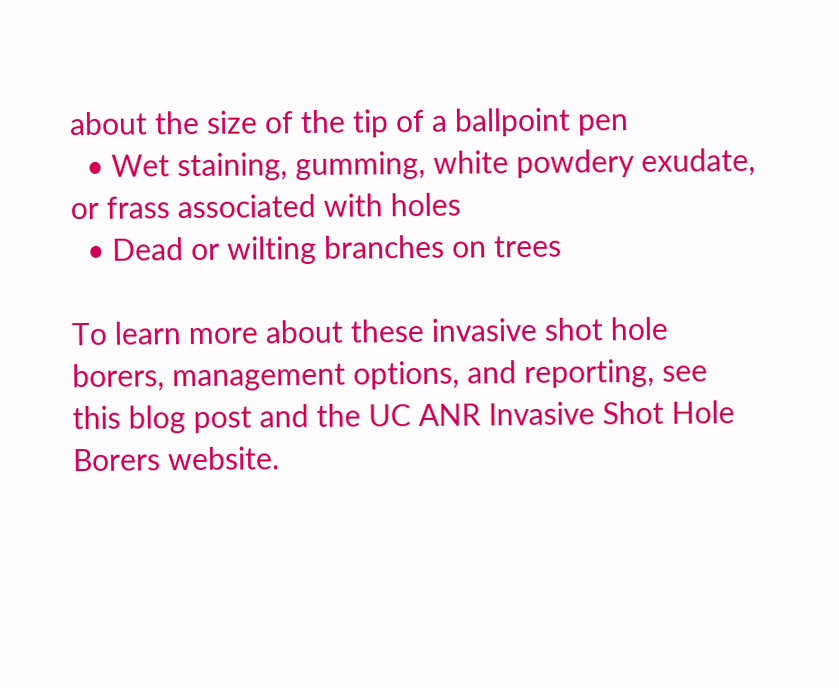about the size of the tip of a ballpoint pen
  • Wet staining, gumming, white powdery exudate, or frass associated with holes
  • Dead or wilting branches on trees

To learn more about these invasive shot hole borers, management options, and reporting, see this blog post and the UC ANR Invasive Shot Hole Borers website.